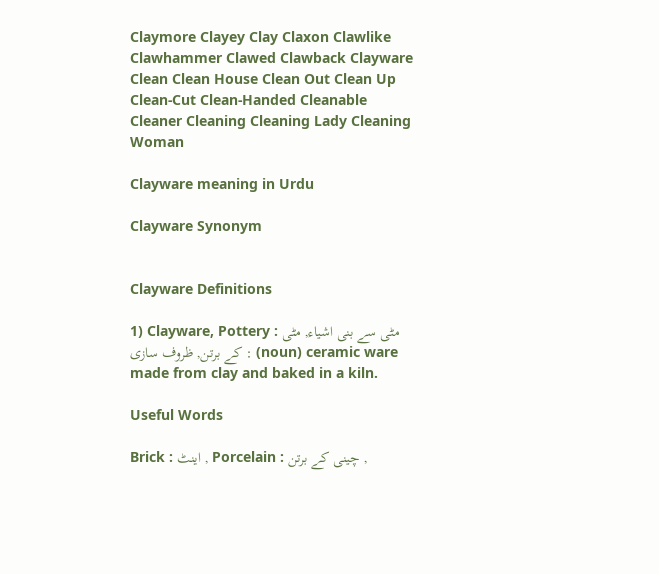Claymore Clayey Clay Claxon Clawlike Clawhammer Clawed Clawback Clayware Clean Clean House Clean Out Clean Up Clean-Cut Clean-Handed Cleanable Cleaner Cleaning Cleaning Lady Cleaning Woman

Clayware meaning in Urdu

Clayware Synonym


Clayware Definitions

1) Clayware, Pottery : مٹی سے بنی اشیاء, مٹی کے برتن, ظروف سازی : (noun) ceramic ware made from clay and baked in a kiln.

Useful Words

Brick : اینٹ , Porcelain : چینی کے برتن ,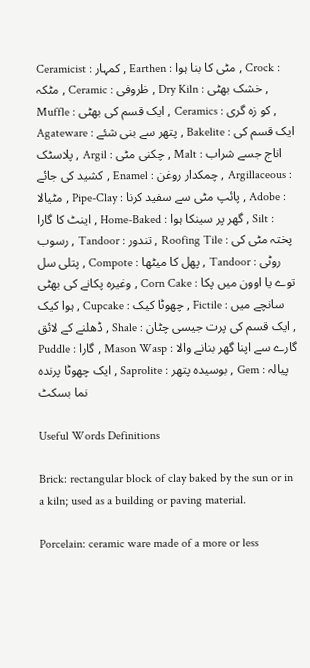Ceramicist : کمہار , Earthen : مٹی کا بنا ہوا , Crock : مٹکہ , Ceramic : ظروفی , Dry Kiln : خشک بھٹی , Muffle : ایک قسم کی بھٹی , Ceramics : کو زہ گری , Agateware : پتھر سے بنی شئے , Bakelite : ایک قسم کی پلاسٹک , Argil : چکنی مٹی , Malt : اناج جسے شراب کشید کی جائے , Enamel : چمکدار روغن , Argillaceous : مٹیالا , Pipe-Clay : پائپ مٹی سے سفید کرنا , Adobe : اینٹ کا گارا , Home-Baked : گھر پر سینکا ہوا , Silt : رسوب , Tandoor : تندور , Roofing Tile : پختہ مٹی کی پتلی سل , Compote : پھل کا میٹھا , Tandoor : روٹی وغیرہ پکانے کی بھٹی , Corn Cake : توے یا اوون میں پکا ہوا کیک , Cupcake : چھوٹا کیک , Fictile : سانچے میں ڈھلنے کے لائق , Shale : ایک قسم کی پرت جیسی چٹان , Puddle : گارا , Mason Wasp : گارے سے اپنا گھر بنانے والا ایک چھوٹا پرندہ , Saprolite : بوسیدہ پتھر , Gem : پیالہ نما بسکٹ

Useful Words Definitions

Brick: rectangular block of clay baked by the sun or in a kiln; used as a building or paving material.

Porcelain: ceramic ware made of a more or less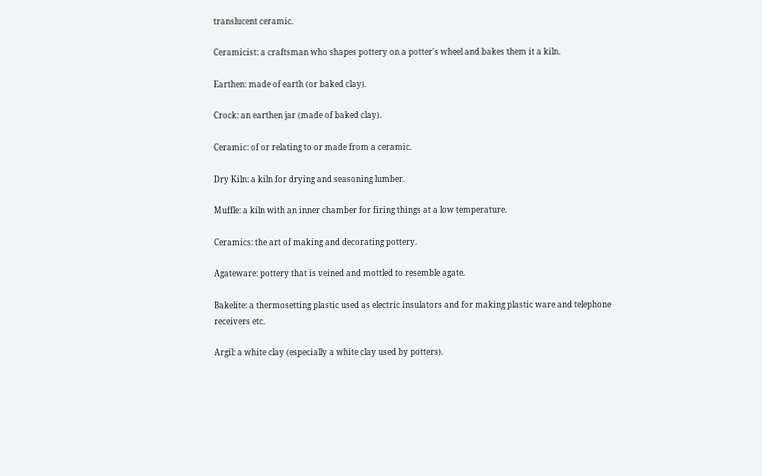translucent ceramic.

Ceramicist: a craftsman who shapes pottery on a potter's wheel and bakes them it a kiln.

Earthen: made of earth (or baked clay).

Crock: an earthen jar (made of baked clay).

Ceramic: of or relating to or made from a ceramic.

Dry Kiln: a kiln for drying and seasoning lumber.

Muffle: a kiln with an inner chamber for firing things at a low temperature.

Ceramics: the art of making and decorating pottery.

Agateware: pottery that is veined and mottled to resemble agate.

Bakelite: a thermosetting plastic used as electric insulators and for making plastic ware and telephone receivers etc.

Argil: a white clay (especially a white clay used by potters).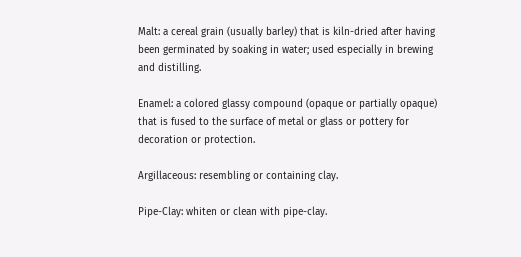Malt: a cereal grain (usually barley) that is kiln-dried after having been germinated by soaking in water; used especially in brewing and distilling.

Enamel: a colored glassy compound (opaque or partially opaque) that is fused to the surface of metal or glass or pottery for decoration or protection.

Argillaceous: resembling or containing clay.

Pipe-Clay: whiten or clean with pipe-clay.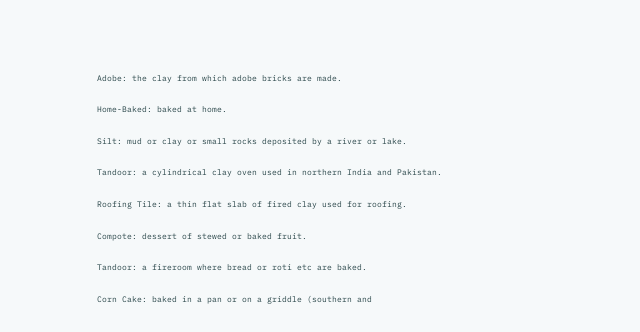Adobe: the clay from which adobe bricks are made.

Home-Baked: baked at home.

Silt: mud or clay or small rocks deposited by a river or lake.

Tandoor: a cylindrical clay oven used in northern India and Pakistan.

Roofing Tile: a thin flat slab of fired clay used for roofing.

Compote: dessert of stewed or baked fruit.

Tandoor: a fireroom where bread or roti etc are baked.

Corn Cake: baked in a pan or on a griddle (southern and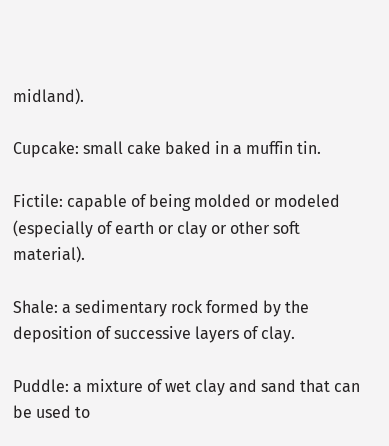midland).

Cupcake: small cake baked in a muffin tin.

Fictile: capable of being molded or modeled (especially of earth or clay or other soft material).

Shale: a sedimentary rock formed by the deposition of successive layers of clay.

Puddle: a mixture of wet clay and sand that can be used to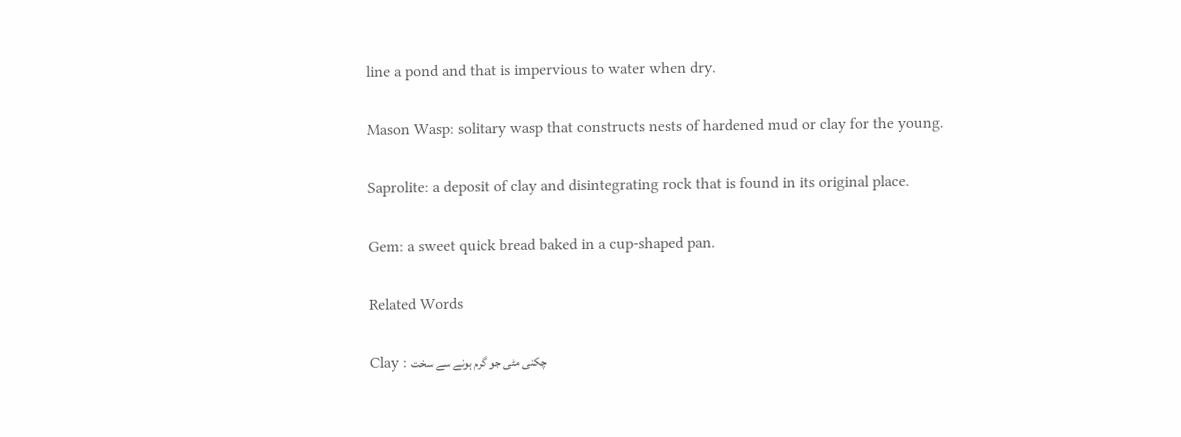line a pond and that is impervious to water when dry.

Mason Wasp: solitary wasp that constructs nests of hardened mud or clay for the young.

Saprolite: a deposit of clay and disintegrating rock that is found in its original place.

Gem: a sweet quick bread baked in a cup-shaped pan.

Related Words

Clay : چکنی مٹی جو گرم ہونے سے سخت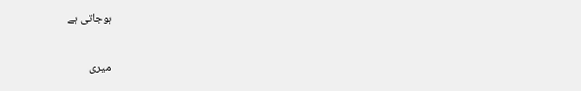ہوجاتی ہے

میری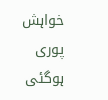خواہش پوری ہوگئی